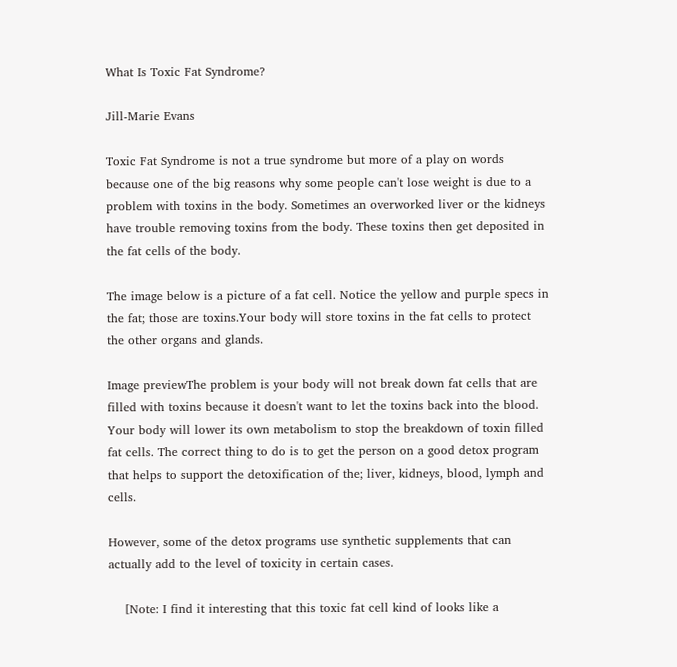What Is Toxic Fat Syndrome?

Jill-Marie Evans

Toxic Fat Syndrome is not a true syndrome but more of a play on words because one of the big reasons why some people can't lose weight is due to a problem with toxins in the body. Sometimes an overworked liver or the kidneys have trouble removing toxins from the body. These toxins then get deposited in the fat cells of the body.

The image below is a picture of a fat cell. Notice the yellow and purple specs in the fat; those are toxins.Your body will store toxins in the fat cells to protect the other organs and glands.

Image previewThe problem is your body will not break down fat cells that are filled with toxins because it doesn't want to let the toxins back into the blood.
Your body will lower its own metabolism to stop the breakdown of toxin filled fat cells. The correct thing to do is to get the person on a good detox program that helps to support the detoxification of the; liver, kidneys, blood, lymph and cells.

However, some of the detox programs use synthetic supplements that can actually add to the level of toxicity in certain cases.

    [Note: I find it interesting that this toxic fat cell kind of looks like a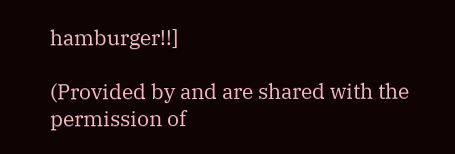hamburger!!]

(Provided by and are shared with the permission of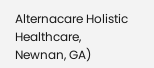Alternacare Holistic Healthcare, Newnan, GA)